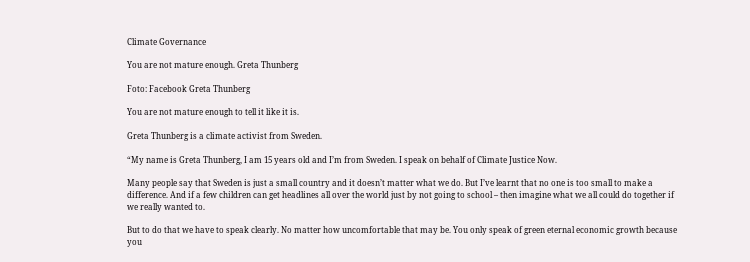Climate Governance

You are not mature enough. Greta Thunberg

Foto: Facebook Greta Thunberg

You are not mature enough to tell it like it is.

Greta Thunberg is a climate activist from Sweden.

“My name is Greta Thunberg, I am 15 years old and I’m from Sweden. I speak on behalf of Climate Justice Now.

Many people say that Sweden is just a small country and it doesn’t matter what we do. But I’ve learnt that no one is too small to make a difference. And if a few children can get headlines all over the world just by not going to school – then imagine what we all could do together if we really wanted to.

But to do that we have to speak clearly. No matter how uncomfortable that may be. You only speak of green eternal economic growth because you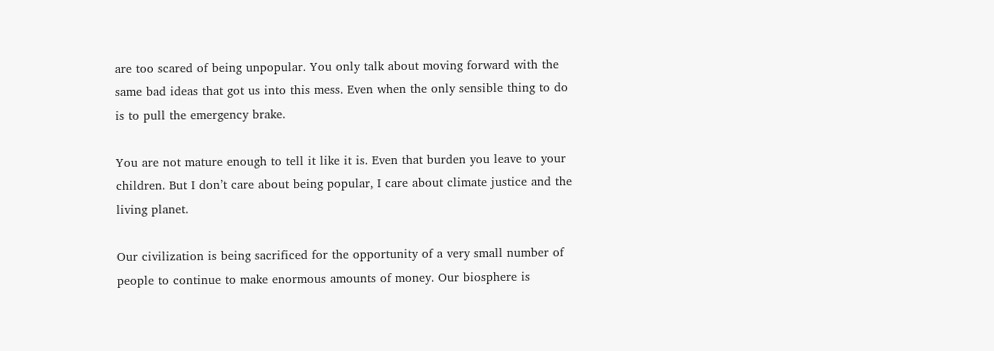are too scared of being unpopular. You only talk about moving forward with the same bad ideas that got us into this mess. Even when the only sensible thing to do is to pull the emergency brake.

You are not mature enough to tell it like it is. Even that burden you leave to your children. But I don’t care about being popular, I care about climate justice and the living planet.

Our civilization is being sacrificed for the opportunity of a very small number of people to continue to make enormous amounts of money. Our biosphere is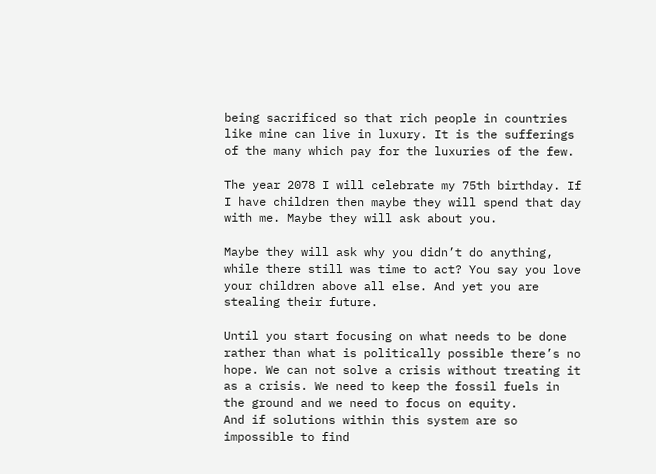being sacrificed so that rich people in countries like mine can live in luxury. It is the sufferings of the many which pay for the luxuries of the few.

The year 2078 I will celebrate my 75th birthday. If I have children then maybe they will spend that day with me. Maybe they will ask about you.

Maybe they will ask why you didn’t do anything, while there still was time to act? You say you love your children above all else. And yet you are stealing their future.

Until you start focusing on what needs to be done rather than what is politically possible there’s no hope. We can not solve a crisis without treating it as a crisis. We need to keep the fossil fuels in the ground and we need to focus on equity.
And if solutions within this system are so impossible to find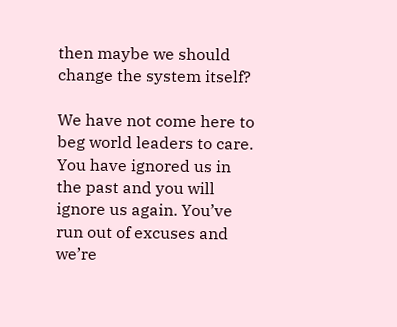then maybe we should change the system itself?

We have not come here to beg world leaders to care. You have ignored us in the past and you will ignore us again. You’ve run out of excuses and we’re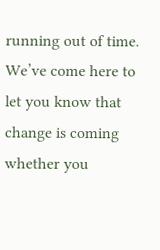running out of time. We’ve come here to let you know that change is coming whether you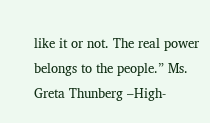like it or not. The real power belongs to the people.” Ms. Greta Thunberg –High-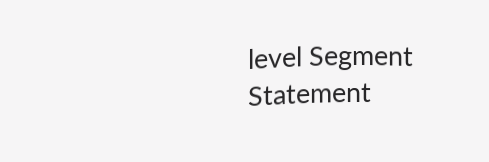level Segment Statement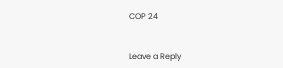COP 24


Leave a Reply